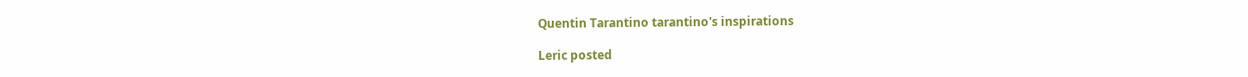Quentin Tarantino tarantino's inspirations

Leric posted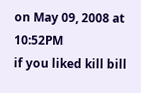on May 09, 2008 at 10:52PM
if you liked kill bill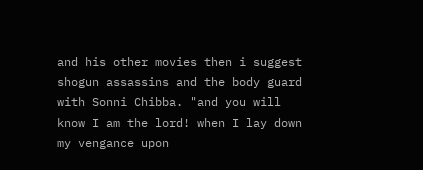and his other movies then i suggest shogun assassins and the body guard with Sonni Chibba. "and you will know I am the lord! when I lay down my vengance upon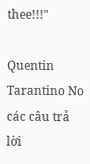thee!!!"

Quentin Tarantino No các câu trả lời